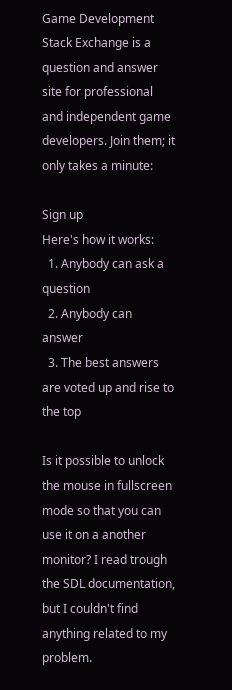Game Development Stack Exchange is a question and answer site for professional and independent game developers. Join them; it only takes a minute:

Sign up
Here's how it works:
  1. Anybody can ask a question
  2. Anybody can answer
  3. The best answers are voted up and rise to the top

Is it possible to unlock the mouse in fullscreen mode so that you can use it on a another monitor? I read trough the SDL documentation, but I couldn't find anything related to my problem.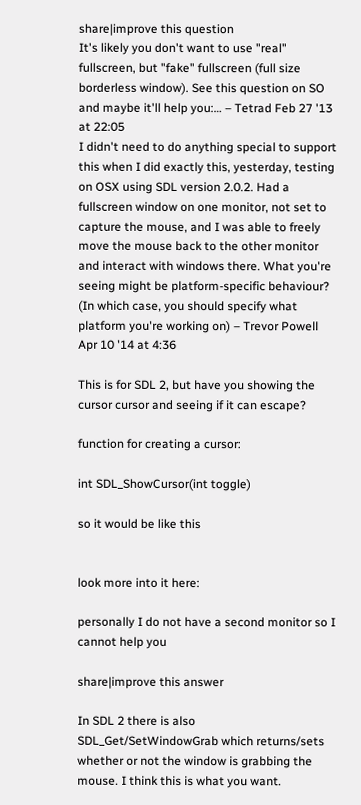share|improve this question
It's likely you don't want to use "real" fullscreen, but "fake" fullscreen (full size borderless window). See this question on SO and maybe it'll help you:… – Tetrad Feb 27 '13 at 22:05
I didn't need to do anything special to support this when I did exactly this, yesterday, testing on OSX using SDL version 2.0.2. Had a fullscreen window on one monitor, not set to capture the mouse, and I was able to freely move the mouse back to the other monitor and interact with windows there. What you're seeing might be platform-specific behaviour? (In which case, you should specify what platform you're working on) – Trevor Powell Apr 10 '14 at 4:36

This is for SDL 2, but have you showing the cursor cursor and seeing if it can escape?

function for creating a cursor:

int SDL_ShowCursor(int toggle)

so it would be like this


look more into it here:

personally I do not have a second monitor so I cannot help you

share|improve this answer

In SDL 2 there is also SDL_Get/SetWindowGrab which returns/sets whether or not the window is grabbing the mouse. I think this is what you want.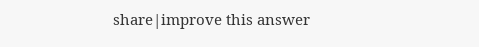share|improve this answer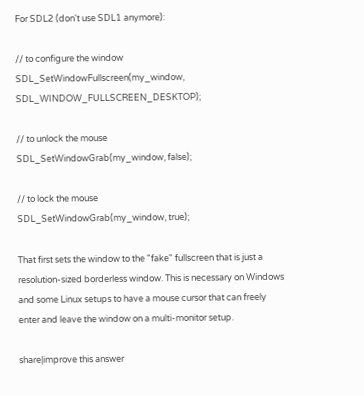For SDL2 (don't use SDL1 anymore):

// to configure the window
SDL_SetWindowFullscreen(my_window, SDL_WINDOW_FULLSCREEN_DESKTOP);

// to unlock the mouse
SDL_SetWindowGrab(my_window, false);

// to lock the mouse
SDL_SetWindowGrab(my_window, true);

That first sets the window to the "fake" fullscreen that is just a resolution-sized borderless window. This is necessary on Windows and some Linux setups to have a mouse cursor that can freely enter and leave the window on a multi-monitor setup.

share|improve this answer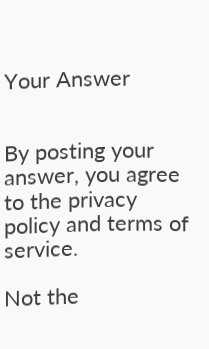Your Answer


By posting your answer, you agree to the privacy policy and terms of service.

Not the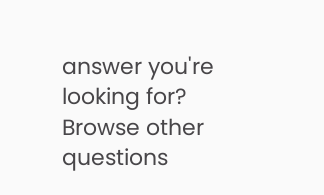answer you're looking for? Browse other questions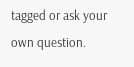tagged or ask your own question.